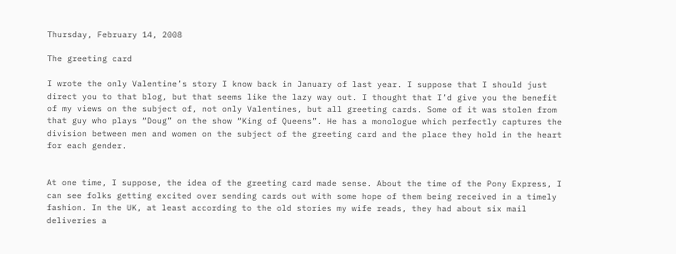Thursday, February 14, 2008

The greeting card

I wrote the only Valentine’s story I know back in January of last year. I suppose that I should just direct you to that blog, but that seems like the lazy way out. I thought that I’d give you the benefit of my views on the subject of, not only Valentines, but all greeting cards. Some of it was stolen from that guy who plays “Doug” on the show “King of Queens”. He has a monologue which perfectly captures the division between men and women on the subject of the greeting card and the place they hold in the heart for each gender.


At one time, I suppose, the idea of the greeting card made sense. About the time of the Pony Express, I can see folks getting excited over sending cards out with some hope of them being received in a timely fashion. In the UK, at least according to the old stories my wife reads, they had about six mail deliveries a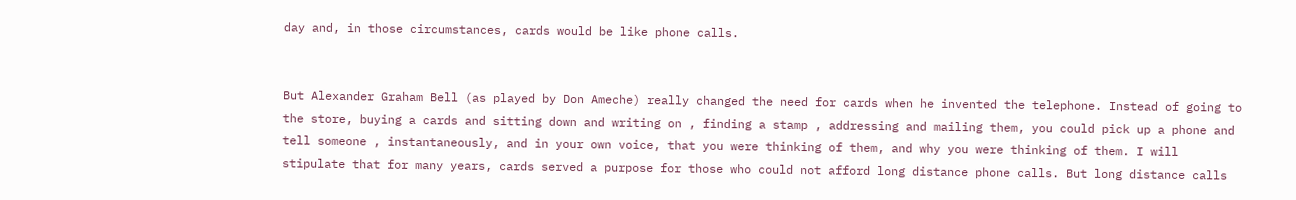day and, in those circumstances, cards would be like phone calls.


But Alexander Graham Bell (as played by Don Ameche) really changed the need for cards when he invented the telephone. Instead of going to the store, buying a cards and sitting down and writing on , finding a stamp , addressing and mailing them, you could pick up a phone and tell someone , instantaneously, and in your own voice, that you were thinking of them, and why you were thinking of them. I will stipulate that for many years, cards served a purpose for those who could not afford long distance phone calls. But long distance calls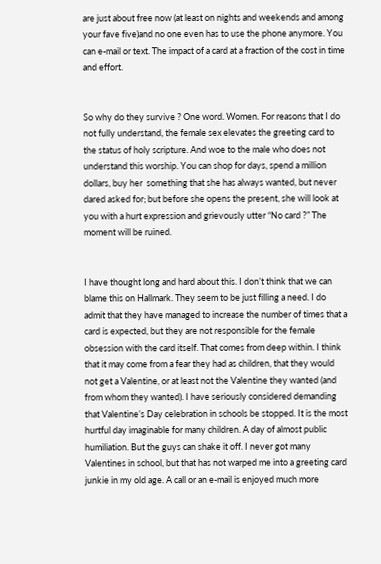are just about free now (at least on nights and weekends and among your fave five)and no one even has to use the phone anymore. You can e-mail or text. The impact of a card at a fraction of the cost in time and effort.


So why do they survive ? One word. Women. For reasons that I do not fully understand, the female sex elevates the greeting card to the status of holy scripture. And woe to the male who does not understand this worship. You can shop for days, spend a million dollars, buy her  something that she has always wanted, but never dared asked for; but before she opens the present, she will look at you with a hurt expression and grievously utter “No card ?” The moment will be ruined.


I have thought long and hard about this. I don’t think that we can blame this on Hallmark. They seem to be just filling a need. I do admit that they have managed to increase the number of times that a card is expected, but they are not responsible for the female obsession with the card itself. That comes from deep within. I think that it may come from a fear they had as children, that they would not get a Valentine, or at least not the Valentine they wanted (and from whom they wanted). I have seriously considered demanding that Valentine’s Day celebration in schools be stopped. It is the most hurtful day imaginable for many children. A day of almost public humiliation. But the guys can shake it off. I never got many Valentines in school, but that has not warped me into a greeting card junkie in my old age. A call or an e-mail is enjoyed much more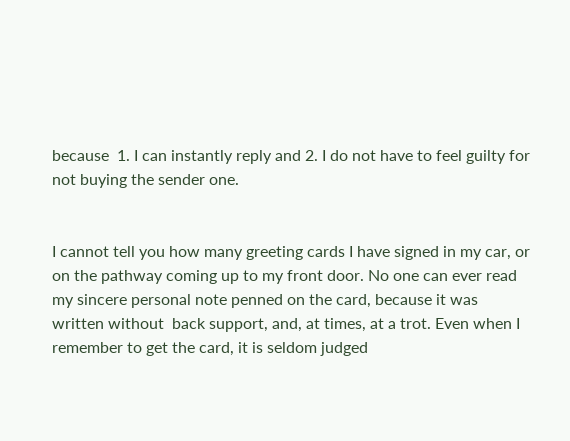because  1. I can instantly reply and 2. I do not have to feel guilty for not buying the sender one.


I cannot tell you how many greeting cards I have signed in my car, or on the pathway coming up to my front door. No one can ever read my sincere personal note penned on the card, because it was written without  back support, and, at times, at a trot. Even when I remember to get the card, it is seldom judged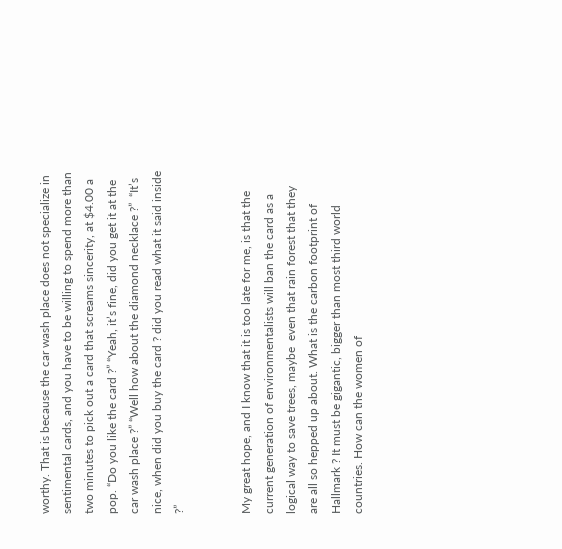worthy. That is because the car wash place does not specialize in sentimental cards, and you have to be willing to spend more than two minutes to pick out a card that screams sincerity, at $4.00 a pop. “Do you like the card ?” “Yeah, it’s fine, did you get it at the car wash place ?” “Well how about the diamond necklace ?”  “It’s nice, when did you buy the card ? did you read what it said inside ?”


My great hope, and I know that it is too late for me, is that the current generation of environmentalists will ban the card as a logical way to save trees, maybe  even that rain forest that they are all so hepped up about. What is the carbon footprint of Hallmark ? It must be gigantic, bigger than most third world countries. How can the women of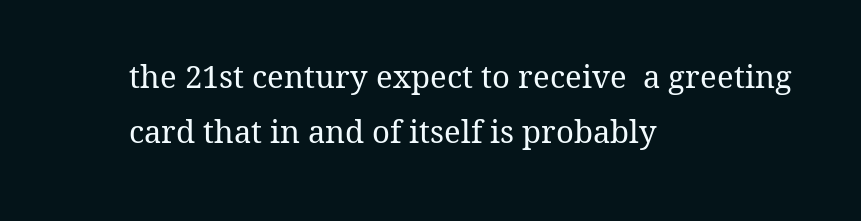the 21st century expect to receive  a greeting card that in and of itself is probably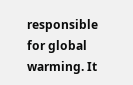responsible for global warming. It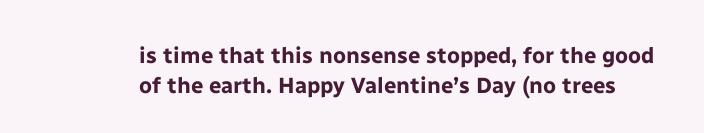is time that this nonsense stopped, for the good of the earth. Happy Valentine’s Day (no trees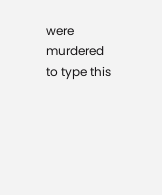were murdered to type this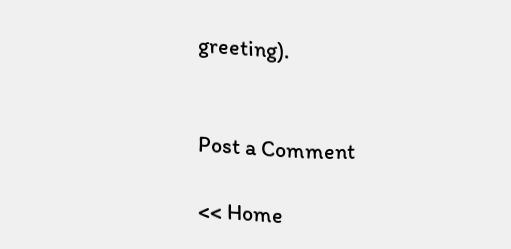greeting).


Post a Comment

<< Home